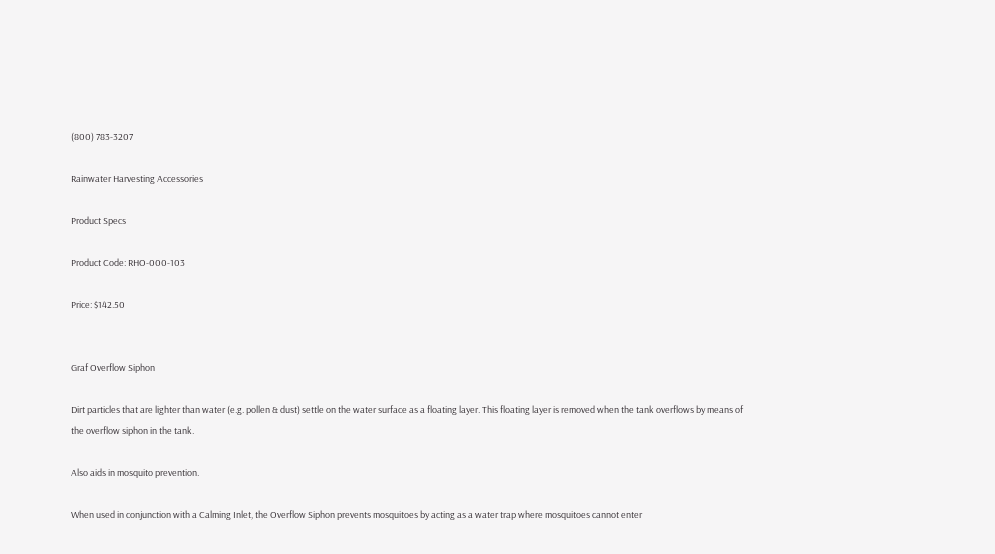(800) 783-3207

Rainwater Harvesting Accessories

Product Specs

Product Code: RHO-000-103

Price: $142.50


Graf Overflow Siphon

Dirt particles that are lighter than water (e.g. pollen & dust) settle on the water surface as a floating layer. This floating layer is removed when the tank overflows by means of the overflow siphon in the tank.

Also aids in mosquito prevention.

When used in conjunction with a Calming Inlet, the Overflow Siphon prevents mosquitoes by acting as a water trap where mosquitoes cannot enter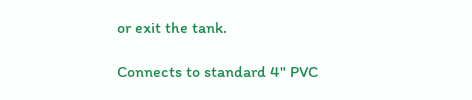or exit the tank.

Connects to standard 4" PVC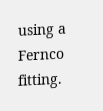using a Fernco fitting.